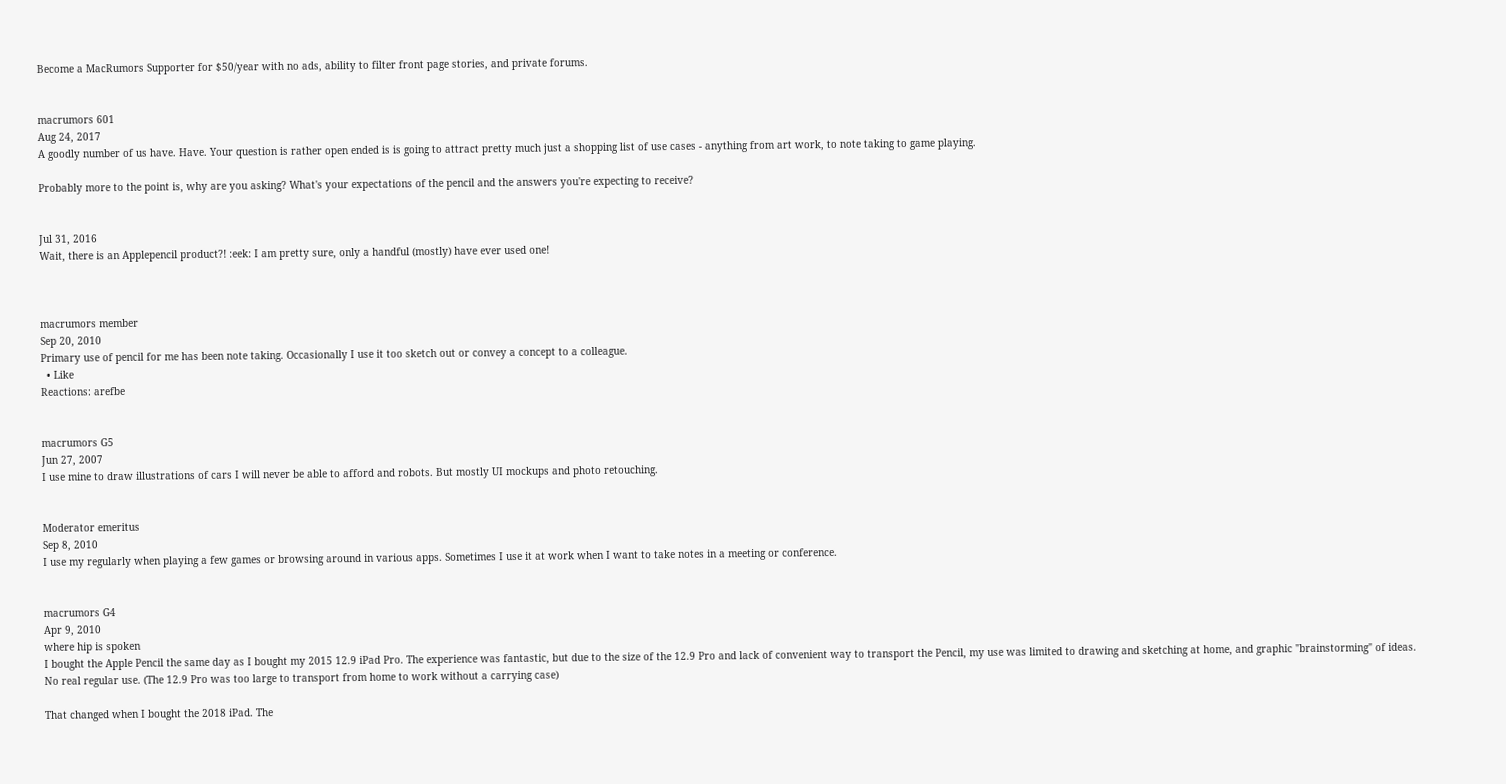Become a MacRumors Supporter for $50/year with no ads, ability to filter front page stories, and private forums.


macrumors 601
Aug 24, 2017
A goodly number of us have. Have. Your question is rather open ended is is going to attract pretty much just a shopping list of use cases - anything from art work, to note taking to game playing.

Probably more to the point is, why are you asking? What's your expectations of the pencil and the answers you're expecting to receive?


Jul 31, 2016
Wait, there is an Applepencil product?! :eek: I am pretty sure, only a handful (mostly) have ever used one!



macrumors member
Sep 20, 2010
Primary use of pencil for me has been note taking. Occasionally I use it too sketch out or convey a concept to a colleague.
  • Like
Reactions: arefbe


macrumors G5
Jun 27, 2007
I use mine to draw illustrations of cars I will never be able to afford and robots. But mostly UI mockups and photo retouching.


Moderator emeritus
Sep 8, 2010
I use my regularly when playing a few games or browsing around in various apps. Sometimes I use it at work when I want to take notes in a meeting or conference.


macrumors G4
Apr 9, 2010
where hip is spoken
I bought the Apple Pencil the same day as I bought my 2015 12.9 iPad Pro. The experience was fantastic, but due to the size of the 12.9 Pro and lack of convenient way to transport the Pencil, my use was limited to drawing and sketching at home, and graphic "brainstorming" of ideas. No real regular use. (The 12.9 Pro was too large to transport from home to work without a carrying case)

That changed when I bought the 2018 iPad. The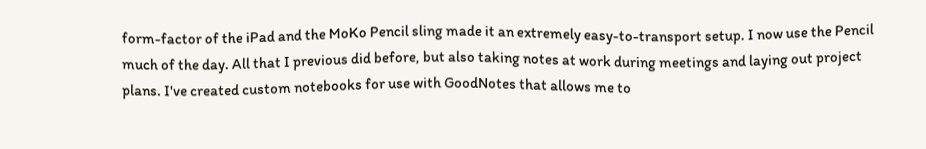form-factor of the iPad and the MoKo Pencil sling made it an extremely easy-to-transport setup. I now use the Pencil much of the day. All that I previous did before, but also taking notes at work during meetings and laying out project plans. I've created custom notebooks for use with GoodNotes that allows me to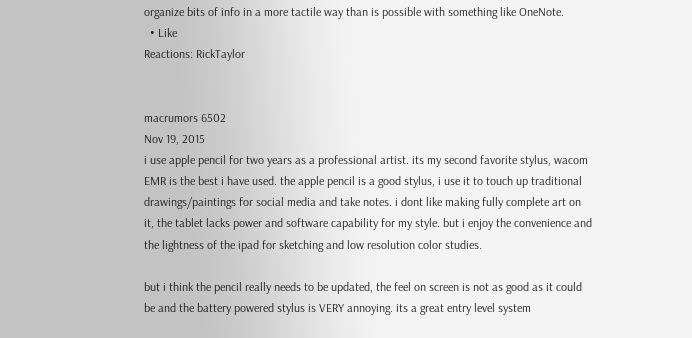organize bits of info in a more tactile way than is possible with something like OneNote.
  • Like
Reactions: RickTaylor


macrumors 6502
Nov 19, 2015
i use apple pencil for two years as a professional artist. its my second favorite stylus, wacom EMR is the best i have used. the apple pencil is a good stylus, i use it to touch up traditional drawings/paintings for social media and take notes. i dont like making fully complete art on it, the tablet lacks power and software capability for my style. but i enjoy the convenience and the lightness of the ipad for sketching and low resolution color studies.

but i think the pencil really needs to be updated, the feel on screen is not as good as it could be and the battery powered stylus is VERY annoying. its a great entry level system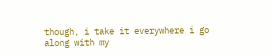though, i take it everywhere i go along with my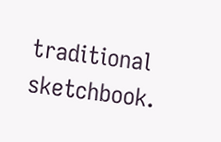traditional sketchbook.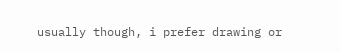usually though, i prefer drawing or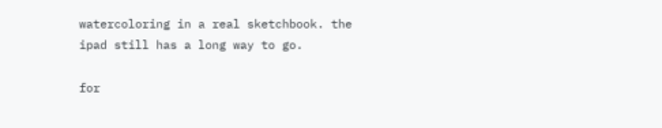watercoloring in a real sketchbook. the ipad still has a long way to go.

for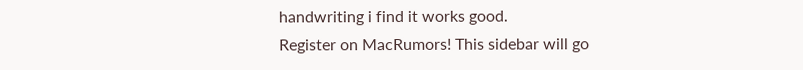handwriting i find it works good.
Register on MacRumors! This sidebar will go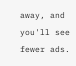away, and you'll see fewer ads.